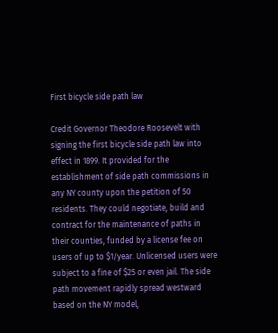First bicycle side path law

Credit Governor Theodore Roosevelt with signing the first bicycle side path law into effect in 1899. It provided for the establishment of side path commissions in any NY county upon the petition of 50 residents. They could negotiate, build and contract for the maintenance of paths in their counties, funded by a license fee on users of up to $1/year. Unlicensed users were subject to a fine of $25 or even jail. The side path movement rapidly spread westward based on the NY model,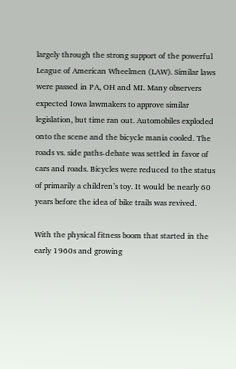largely through the strong support of the powerful League of American Wheelmen (LAW). Similar laws were passed in PA, OH and MI. Many observers expected Iowa lawmakers to approve similar legislation, but time ran out. Automobiles exploded onto the scene and the bicycle mania cooled. The roads vs. side paths-debate was settled in favor of cars and roads. Bicycles were reduced to the status of primarily a children’s toy. It would be nearly 60 years before the idea of bike trails was revived.

With the physical fitness boom that started in the early 1960s and growing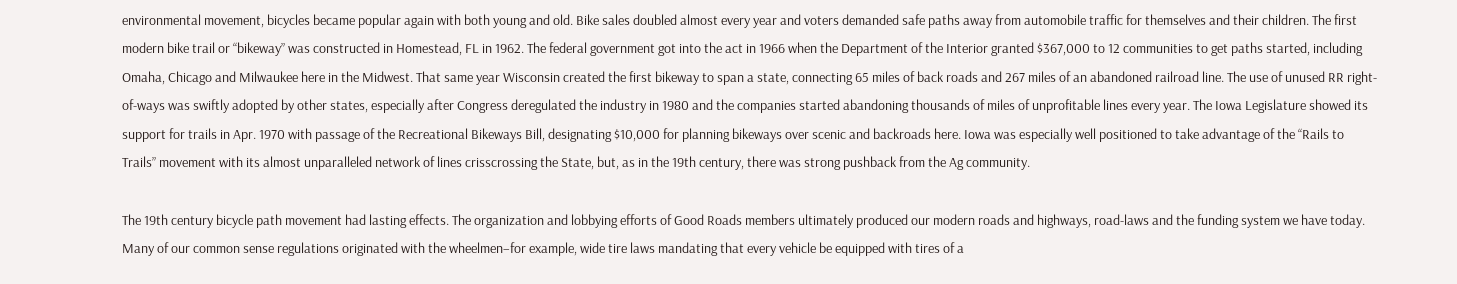environmental movement, bicycles became popular again with both young and old. Bike sales doubled almost every year and voters demanded safe paths away from automobile traffic for themselves and their children. The first modern bike trail or “bikeway” was constructed in Homestead, FL in 1962. The federal government got into the act in 1966 when the Department of the Interior granted $367,000 to 12 communities to get paths started, including Omaha, Chicago and Milwaukee here in the Midwest. That same year Wisconsin created the first bikeway to span a state, connecting 65 miles of back roads and 267 miles of an abandoned railroad line. The use of unused RR right-of-ways was swiftly adopted by other states, especially after Congress deregulated the industry in 1980 and the companies started abandoning thousands of miles of unprofitable lines every year. The Iowa Legislature showed its support for trails in Apr. 1970 with passage of the Recreational Bikeways Bill, designating $10,000 for planning bikeways over scenic and backroads here. Iowa was especially well positioned to take advantage of the “Rails to Trails” movement with its almost unparalleled network of lines crisscrossing the State, but, as in the 19th century, there was strong pushback from the Ag community.

The 19th century bicycle path movement had lasting effects. The organization and lobbying efforts of Good Roads members ultimately produced our modern roads and highways, road-laws and the funding system we have today. Many of our common sense regulations originated with the wheelmen–for example, wide tire laws mandating that every vehicle be equipped with tires of a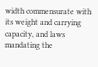width commensurate with its weight and carrying capacity, and laws mandating the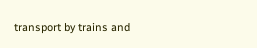transport by trains and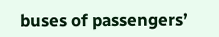buses of passengers’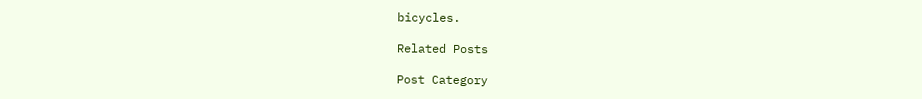bicycles.

Related Posts

Post Category